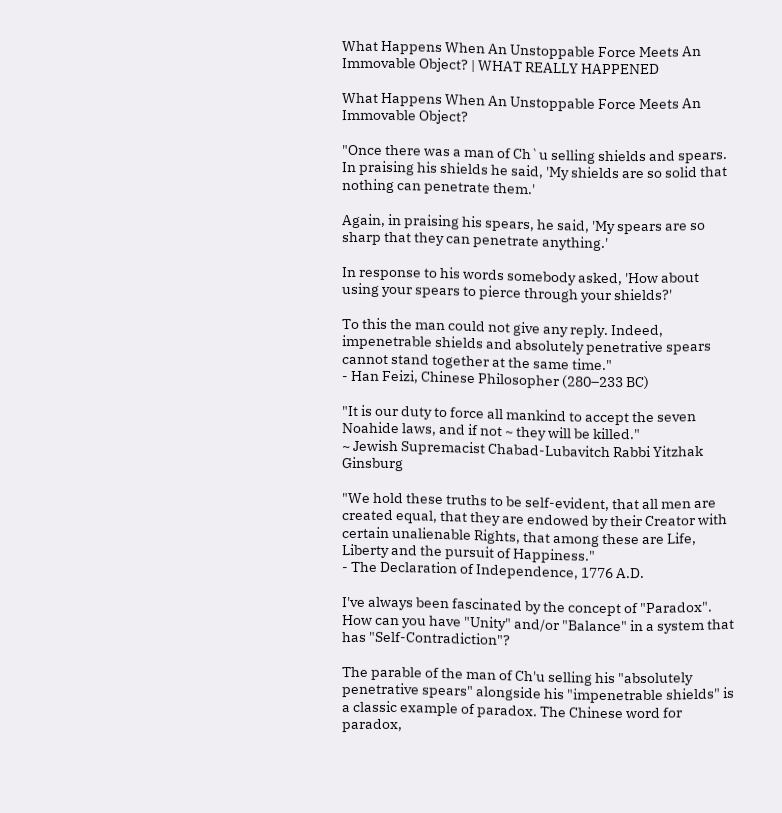What Happens When An Unstoppable Force Meets An Immovable Object? | WHAT REALLY HAPPENED

What Happens When An Unstoppable Force Meets An Immovable Object?

"Once there was a man of Ch`u selling shields and spears. In praising his shields he said, 'My shields are so solid that nothing can penetrate them.'

Again, in praising his spears, he said, 'My spears are so sharp that they can penetrate anything.'

In response to his words somebody asked, 'How about using your spears to pierce through your shields?'

To this the man could not give any reply. Indeed, impenetrable shields and absolutely penetrative spears cannot stand together at the same time."
- Han Feizi, Chinese Philosopher (280–233 BC)

"It is our duty to force all mankind to accept the seven Noahide laws, and if not ~ they will be killed."
~ Jewish Supremacist Chabad-Lubavitch Rabbi Yitzhak Ginsburg

"We hold these truths to be self-evident, that all men are created equal, that they are endowed by their Creator with certain unalienable Rights, that among these are Life, Liberty and the pursuit of Happiness."
- The Declaration of Independence, 1776 A.D.

I've always been fascinated by the concept of "Paradox". How can you have "Unity" and/or "Balance" in a system that has "Self-Contradiction"?

The parable of the man of Ch'u selling his "absolutely penetrative spears" alongside his "impenetrable shields" is a classic example of paradox. The Chinese word for paradox,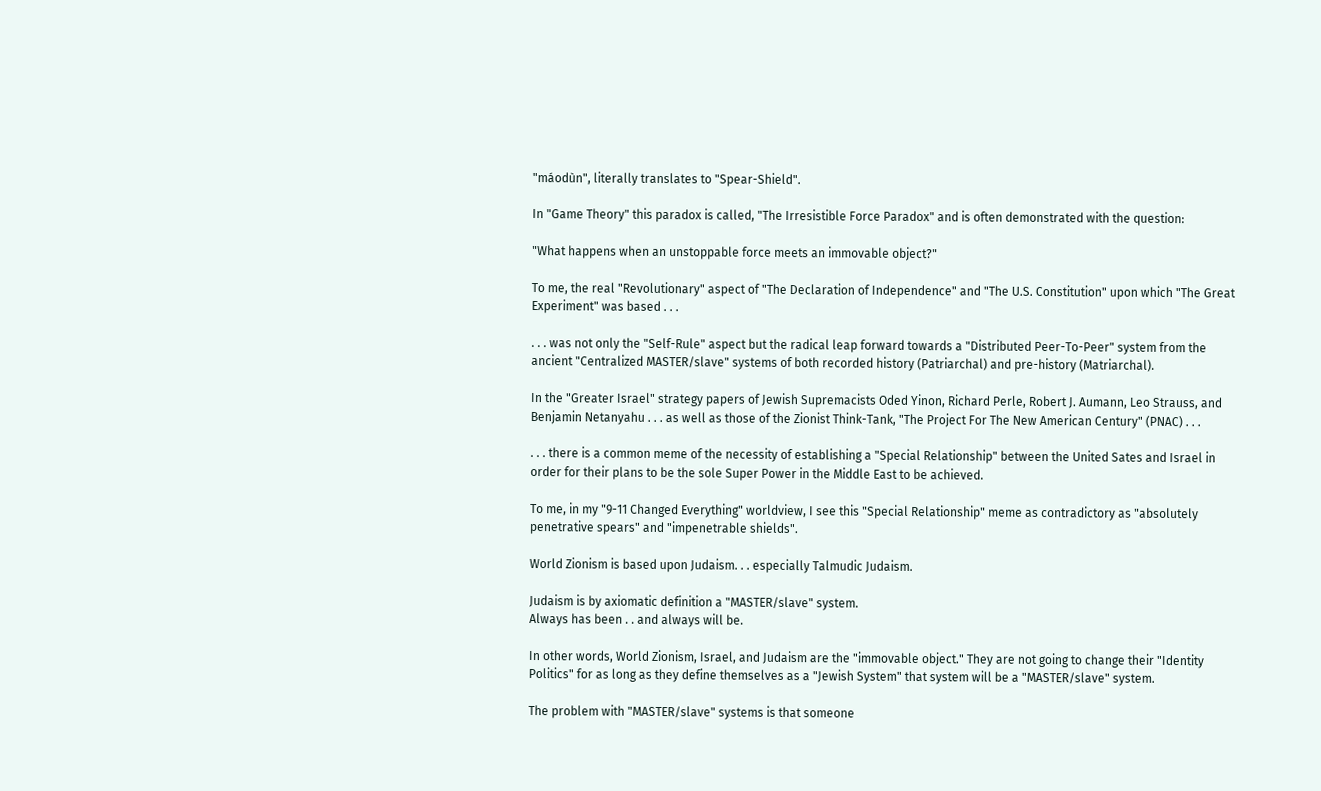"máodùn", literally translates to "Spear-Shield".

In "Game Theory" this paradox is called, "The Irresistible Force Paradox" and is often demonstrated with the question:

"What happens when an unstoppable force meets an immovable object?"

To me, the real "Revolutionary" aspect of "The Declaration of Independence" and "The U.S. Constitution" upon which "The Great Experiment" was based . . .

. . . was not only the "Self-Rule" aspect but the radical leap forward towards a "Distributed Peer-To-Peer" system from the ancient "Centralized MASTER/slave" systems of both recorded history (Patriarchal) and pre-history (Matriarchal).

In the "Greater Israel" strategy papers of Jewish Supremacists Oded Yinon, Richard Perle, Robert J. Aumann, Leo Strauss, and Benjamin Netanyahu . . . as well as those of the Zionist Think-Tank, "The Project For The New American Century" (PNAC) . . .

. . . there is a common meme of the necessity of establishing a "Special Relationship" between the United Sates and Israel in order for their plans to be the sole Super Power in the Middle East to be achieved.

To me, in my "9-11 Changed Everything" worldview, I see this "Special Relationship" meme as contradictory as "absolutely penetrative spears" and "impenetrable shields".

World Zionism is based upon Judaism. . . especially Talmudic Judaism.

Judaism is by axiomatic definition a "MASTER/slave" system.
Always has been . . and always will be.

In other words, World Zionism, Israel, and Judaism are the "immovable object." They are not going to change their "Identity Politics" for as long as they define themselves as a "Jewish System" that system will be a "MASTER/slave" system.

The problem with "MASTER/slave" systems is that someone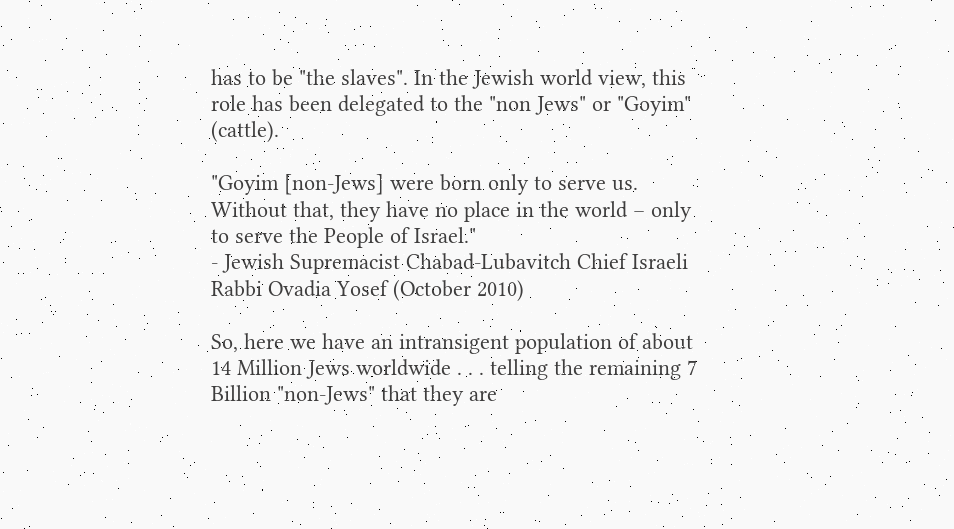has to be "the slaves". In the Jewish world view, this role has been delegated to the "non Jews" or "Goyim" (cattle).

"Goyim [non-Jews] were born only to serve us. Without that, they have no place in the world – only to serve the People of Israel."
- Jewish Supremacist Chabad-Lubavitch Chief Israeli Rabbi Ovadia Yosef (October 2010)

So, here we have an intransigent population of about 14 Million Jews worldwide . . . telling the remaining 7 Billion "non-Jews" that they are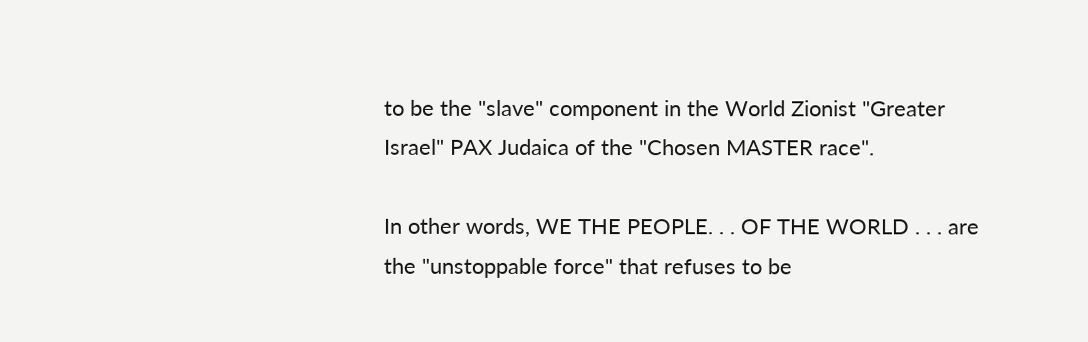to be the "slave" component in the World Zionist "Greater Israel" PAX Judaica of the "Chosen MASTER race".

In other words, WE THE PEOPLE. . . OF THE WORLD . . . are the "unstoppable force" that refuses to be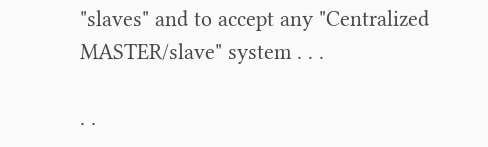"slaves" and to accept any "Centralized MASTER/slave" system . . .

. .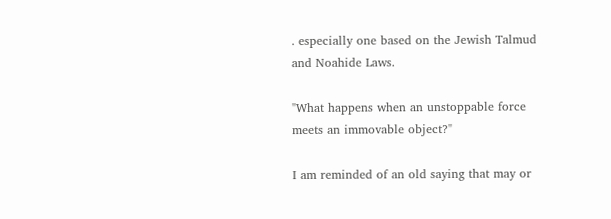. especially one based on the Jewish Talmud and Noahide Laws.

"What happens when an unstoppable force meets an immovable object?"

I am reminded of an old saying that may or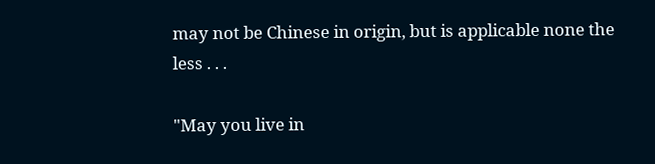may not be Chinese in origin, but is applicable none the less . . .

"May you live in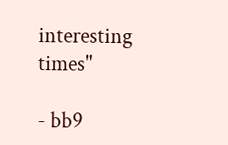interesting times"

- bb9